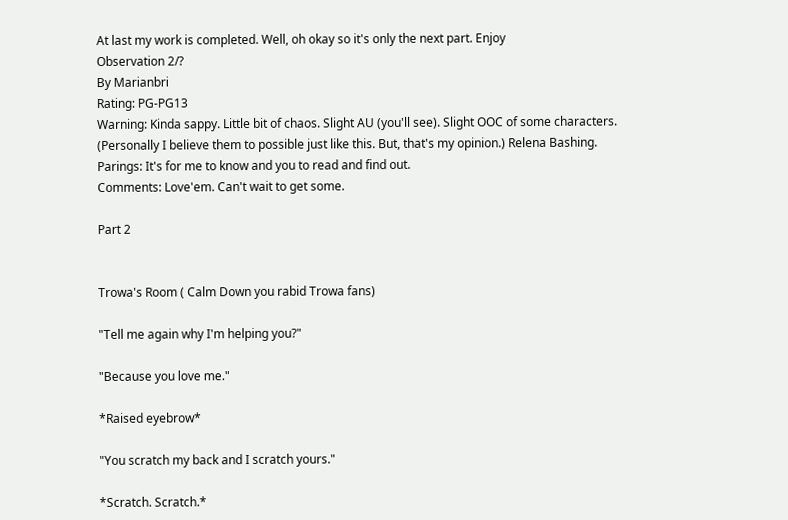At last my work is completed. Well, oh okay so it's only the next part. Enjoy
Observation 2/?
By Marianbri
Rating: PG-PG13
Warning: Kinda sappy. Little bit of chaos. Slight AU (you'll see). Slight OOC of some characters. (Personally I believe them to possible just like this. But, that's my opinion.) Relena Bashing.
Parings: It's for me to know and you to read and find out.
Comments: Love'em. Can't wait to get some.

Part 2


Trowa's Room ( Calm Down you rabid Trowa fans)

"Tell me again why I'm helping you?"

"Because you love me."

*Raised eyebrow*

"You scratch my back and I scratch yours."

*Scratch. Scratch.*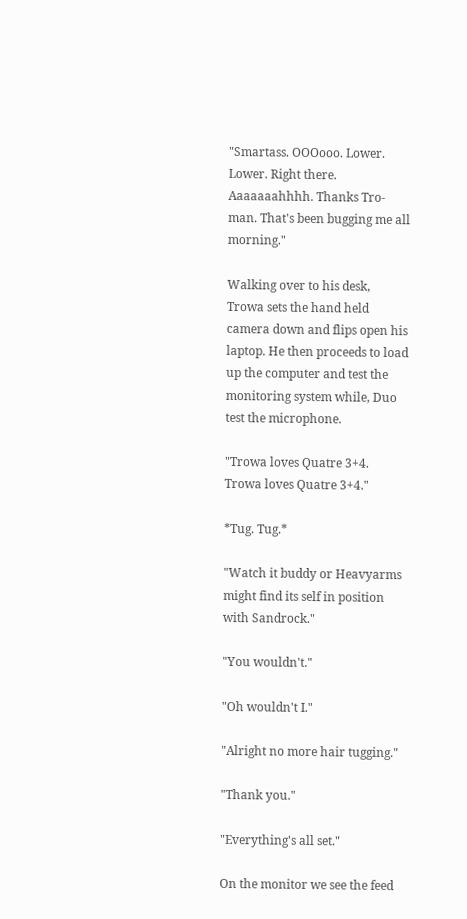"Smartass. OOOooo. Lower. Lower. Right there. Aaaaaaahhhh. Thanks Tro-man. That's been bugging me all morning."

Walking over to his desk, Trowa sets the hand held camera down and flips open his laptop. He then proceeds to load up the computer and test the monitoring system while, Duo test the microphone.

"Trowa loves Quatre 3+4. Trowa loves Quatre 3+4."

*Tug. Tug.*

"Watch it buddy or Heavyarms might find its self in position with Sandrock."

"You wouldn't."

"Oh wouldn't I."

"Alright no more hair tugging."

"Thank you."

"Everything's all set."

On the monitor we see the feed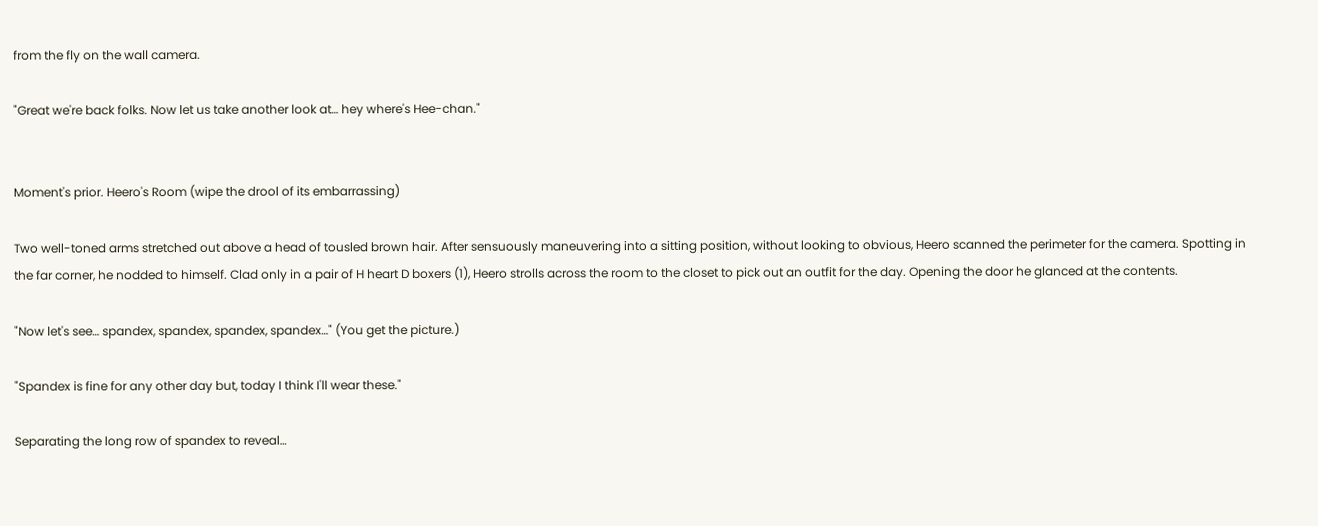from the fly on the wall camera.

"Great we're back folks. Now let us take another look at… hey where's Hee-chan."


Moment's prior. Heero's Room (wipe the drool of its embarrassing)

Two well-toned arms stretched out above a head of tousled brown hair. After sensuously maneuvering into a sitting position, without looking to obvious, Heero scanned the perimeter for the camera. Spotting in the far corner, he nodded to himself. Clad only in a pair of H heart D boxers (1), Heero strolls across the room to the closet to pick out an outfit for the day. Opening the door he glanced at the contents.

"Now let's see… spandex, spandex, spandex, spandex…" (You get the picture.)

"Spandex is fine for any other day but, today I think I'll wear these."

Separating the long row of spandex to reveal…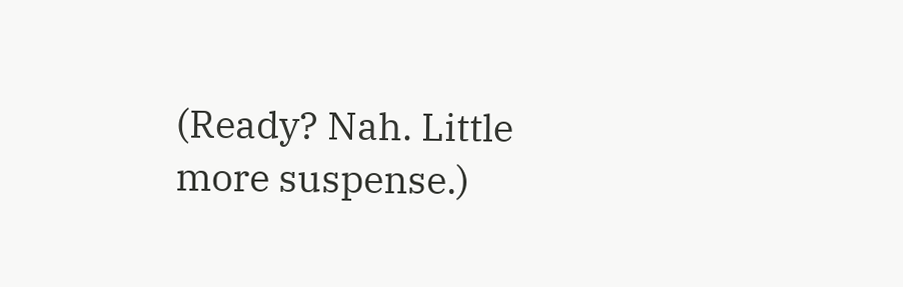(Ready? Nah. Little more suspense.)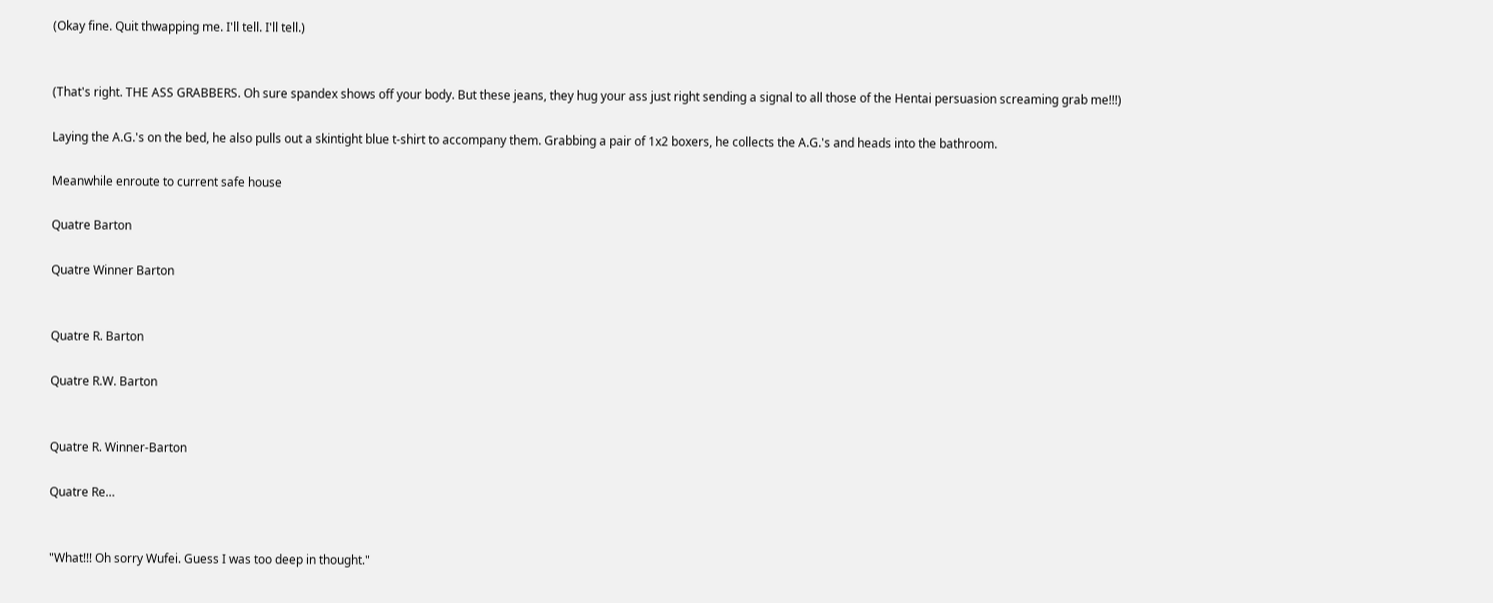(Okay fine. Quit thwapping me. I'll tell. I'll tell.)


(That's right. THE ASS GRABBERS. Oh sure spandex shows off your body. But these jeans, they hug your ass just right sending a signal to all those of the Hentai persuasion screaming grab me!!!)

Laying the A.G.'s on the bed, he also pulls out a skintight blue t-shirt to accompany them. Grabbing a pair of 1x2 boxers, he collects the A.G.'s and heads into the bathroom.

Meanwhile enroute to current safe house

Quatre Barton

Quatre Winner Barton


Quatre R. Barton

Quatre R.W. Barton


Quatre R. Winner-Barton

Quatre Re…


"What!!! Oh sorry Wufei. Guess I was too deep in thought."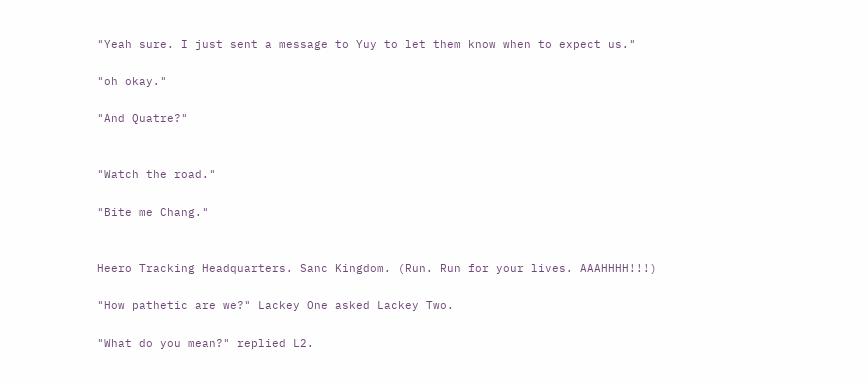"Yeah sure. I just sent a message to Yuy to let them know when to expect us."

"oh okay."

"And Quatre?"


"Watch the road."

"Bite me Chang."


Heero Tracking Headquarters. Sanc Kingdom. (Run. Run for your lives. AAAHHHH!!!)

"How pathetic are we?" Lackey One asked Lackey Two.

"What do you mean?" replied L2.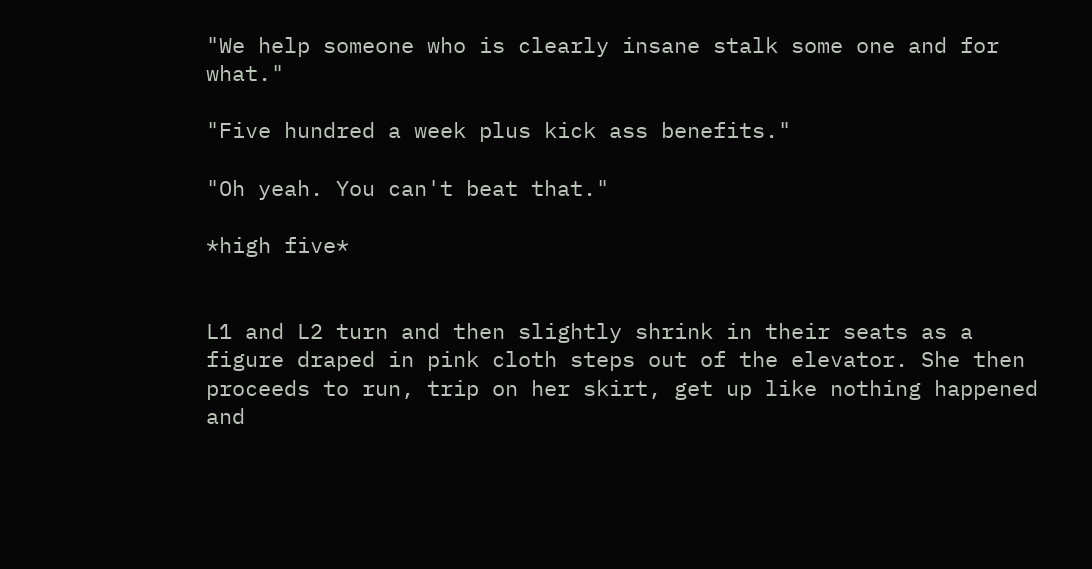"We help someone who is clearly insane stalk some one and for what."

"Five hundred a week plus kick ass benefits."

"Oh yeah. You can't beat that."

*high five*


L1 and L2 turn and then slightly shrink in their seats as a figure draped in pink cloth steps out of the elevator. She then proceeds to run, trip on her skirt, get up like nothing happened and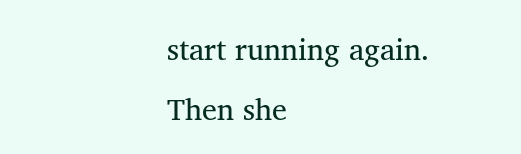start running again. Then she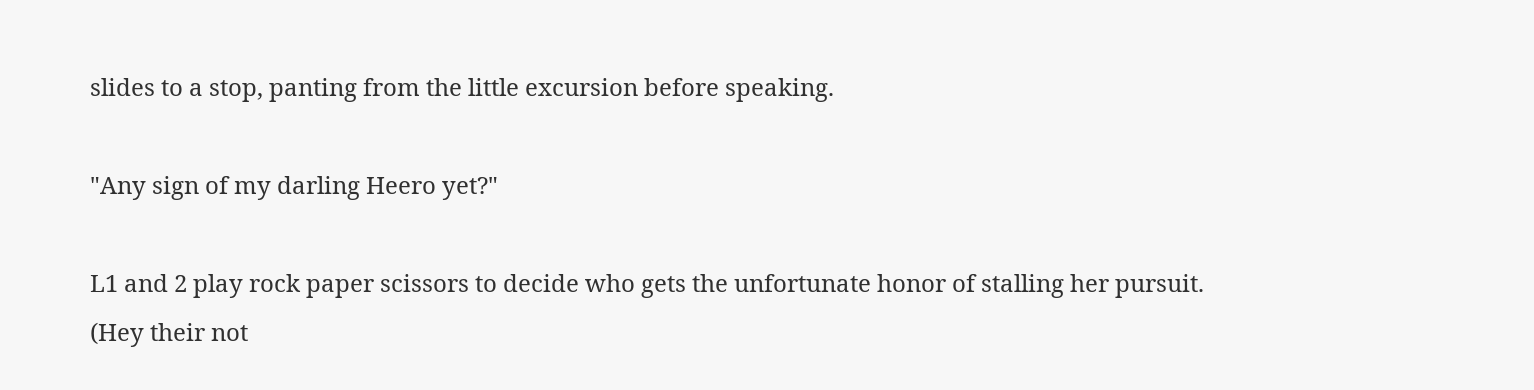slides to a stop, panting from the little excursion before speaking.

"Any sign of my darling Heero yet?"

L1 and 2 play rock paper scissors to decide who gets the unfortunate honor of stalling her pursuit. (Hey their not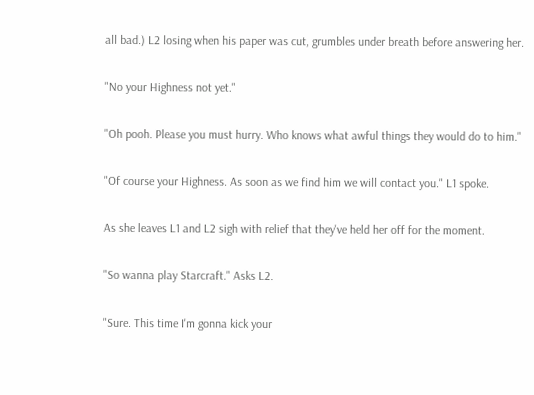all bad.) L2 losing when his paper was cut, grumbles under breath before answering her.

"No your Highness not yet."

"Oh pooh. Please you must hurry. Who knows what awful things they would do to him."

"Of course your Highness. As soon as we find him we will contact you." L1 spoke.

As she leaves L1 and L2 sigh with relief that they've held her off for the moment.

"So wanna play Starcraft." Asks L2.

"Sure. This time I'm gonna kick your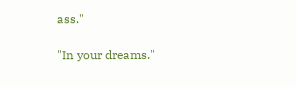ass."

"In your dreams."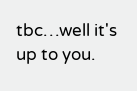tbc…well it's up to you.